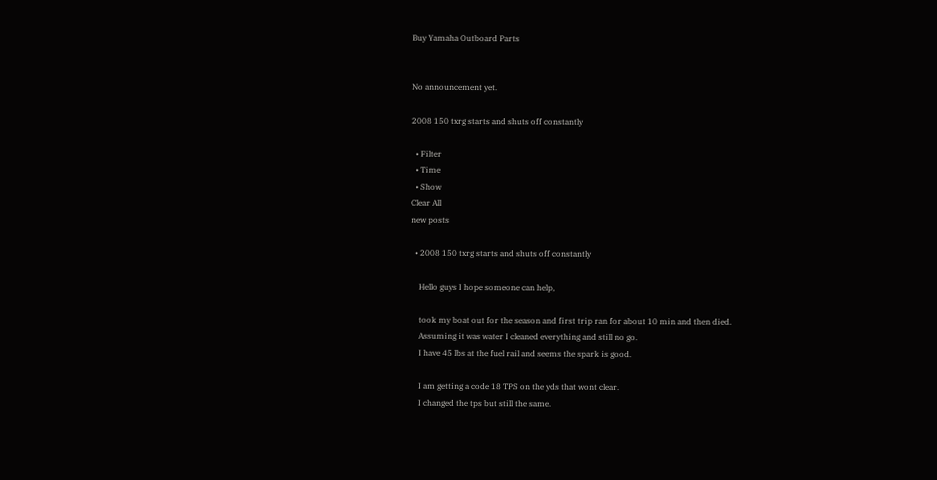Buy Yamaha Outboard Parts


No announcement yet.

2008 150 txrg starts and shuts off constantly

  • Filter
  • Time
  • Show
Clear All
new posts

  • 2008 150 txrg starts and shuts off constantly

    Hello guys I hope someone can help,

    took my boat out for the season and first trip ran for about 10 min and then died.
    Assuming it was water I cleaned everything and still no go.
    I have 45 lbs at the fuel rail and seems the spark is good.

    I am getting a code 18 TPS on the yds that wont clear.
    I changed the tps but still the same.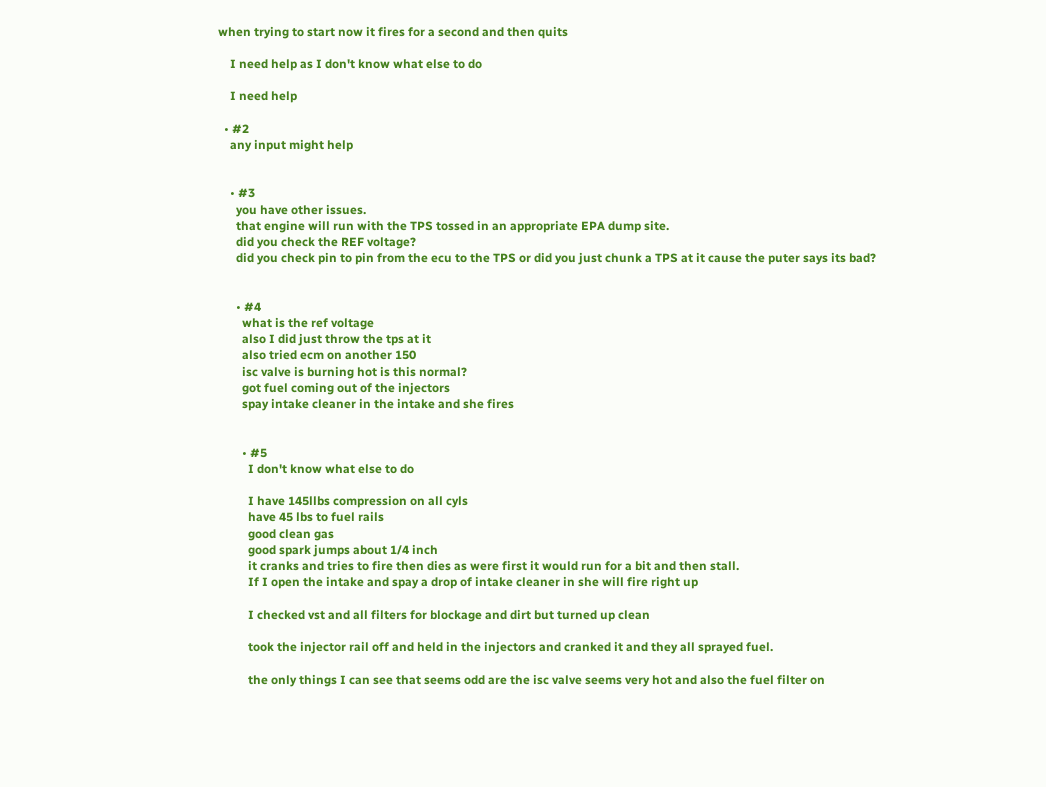when trying to start now it fires for a second and then quits

    I need help as I don't know what else to do

    I need help

  • #2
    any input might help


    • #3
      you have other issues.
      that engine will run with the TPS tossed in an appropriate EPA dump site.
      did you check the REF voltage?
      did you check pin to pin from the ecu to the TPS or did you just chunk a TPS at it cause the puter says its bad?


      • #4
        what is the ref voltage
        also I did just throw the tps at it
        also tried ecm on another 150
        isc valve is burning hot is this normal?
        got fuel coming out of the injectors
        spay intake cleaner in the intake and she fires


        • #5
          I don't know what else to do

          I have 145llbs compression on all cyls
          have 45 lbs to fuel rails
          good clean gas
          good spark jumps about 1/4 inch
          it cranks and tries to fire then dies as were first it would run for a bit and then stall.
          If I open the intake and spay a drop of intake cleaner in she will fire right up

          I checked vst and all filters for blockage and dirt but turned up clean

          took the injector rail off and held in the injectors and cranked it and they all sprayed fuel.

          the only things I can see that seems odd are the isc valve seems very hot and also the fuel filter on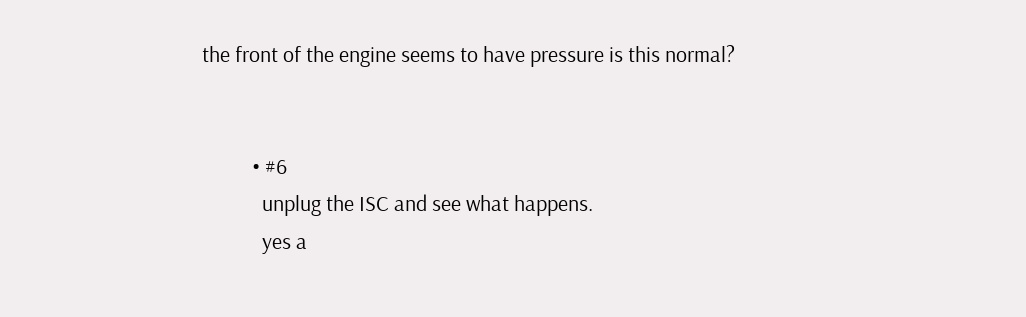the front of the engine seems to have pressure is this normal?


          • #6
            unplug the ISC and see what happens.
            yes a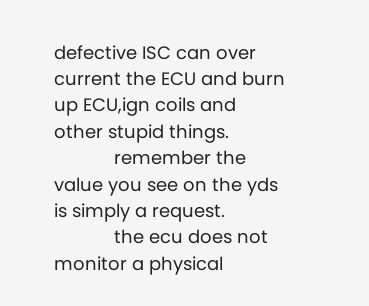defective ISC can over current the ECU and burn up ECU,ign coils and other stupid things.
            remember the value you see on the yds is simply a request.
            the ecu does not monitor a physical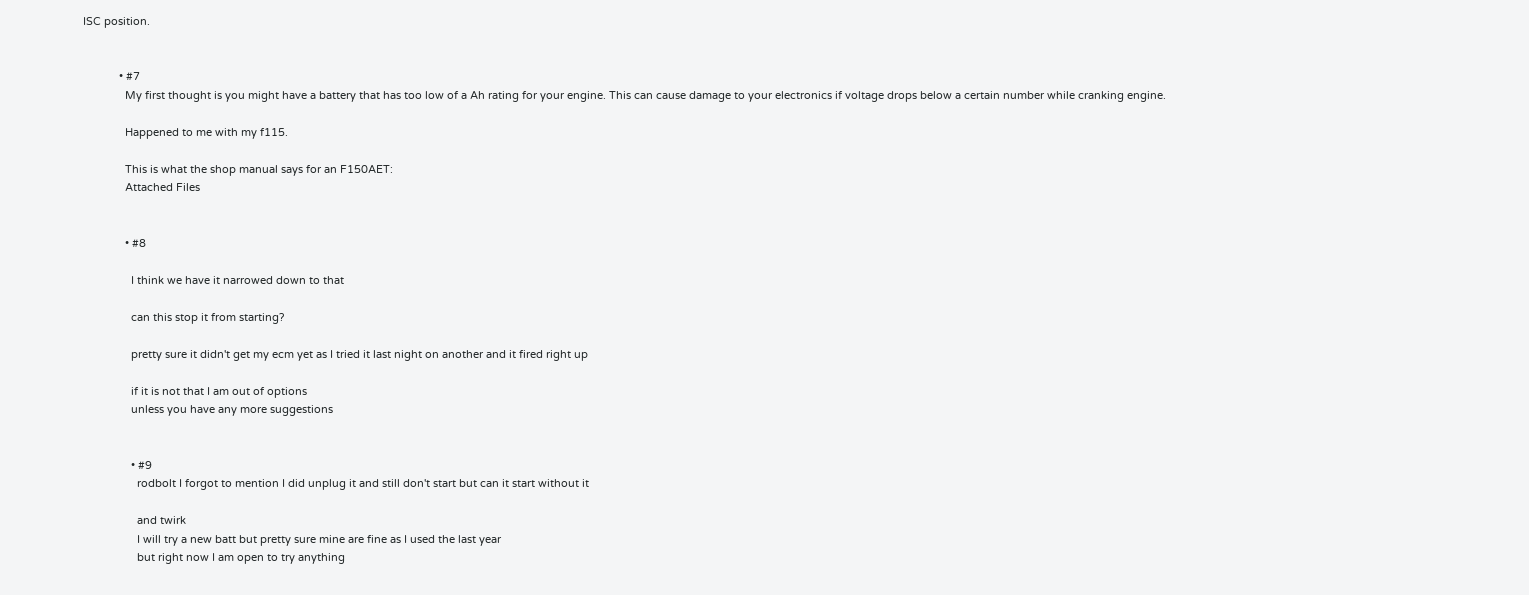ISC position.


            • #7
              My first thought is you might have a battery that has too low of a Ah rating for your engine. This can cause damage to your electronics if voltage drops below a certain number while cranking engine.

              Happened to me with my f115.

              This is what the shop manual says for an F150AET:
              Attached Files


              • #8

                I think we have it narrowed down to that

                can this stop it from starting?

                pretty sure it didn't get my ecm yet as I tried it last night on another and it fired right up

                if it is not that I am out of options
                unless you have any more suggestions


                • #9
                  rodbolt I forgot to mention I did unplug it and still don't start but can it start without it

                  and twirk
                  I will try a new batt but pretty sure mine are fine as I used the last year
                  but right now I am open to try anything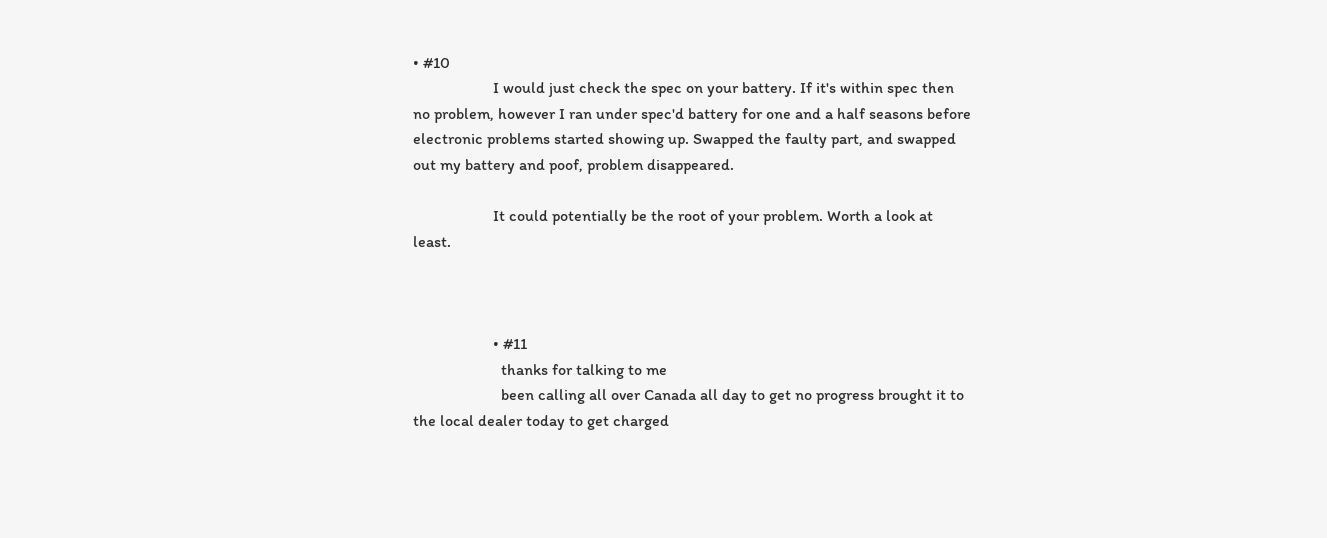• #10
                    I would just check the spec on your battery. If it's within spec then no problem, however I ran under spec'd battery for one and a half seasons before electronic problems started showing up. Swapped the faulty part, and swapped out my battery and poof, problem disappeared.

                    It could potentially be the root of your problem. Worth a look at least.



                    • #11
                      thanks for talking to me
                      been calling all over Canada all day to get no progress brought it to the local dealer today to get charged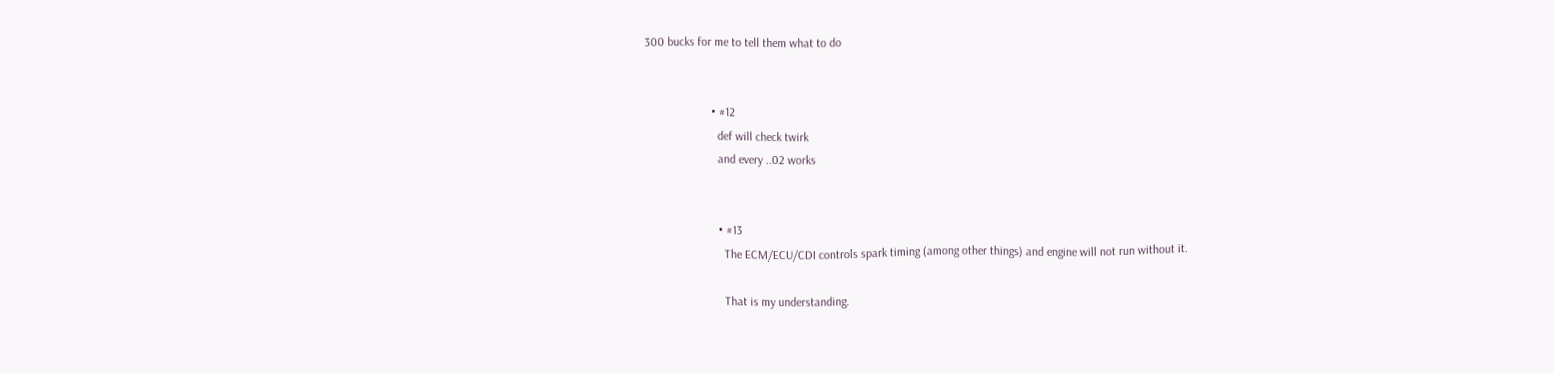300 bucks for me to tell them what to do


                      • #12
                        def will check twirk
                        and every ..02 works


                        • #13
                          The ECM/ECU/CDI controls spark timing (among other things) and engine will not run without it.

                          That is my understanding.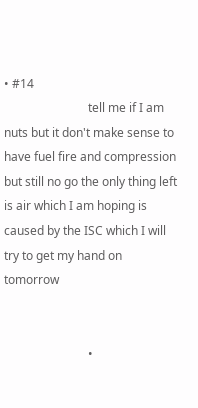• #14
                            tell me if I am nuts but it don't make sense to have fuel fire and compression but still no go the only thing left is air which I am hoping is caused by the ISC which I will try to get my hand on tomorrow


                            •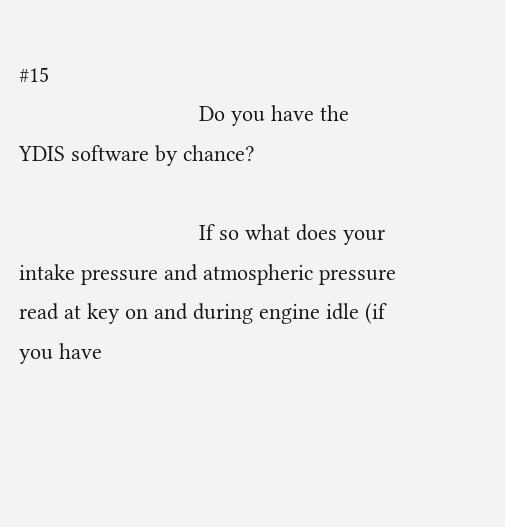#15
                              Do you have the YDIS software by chance?

                              If so what does your intake pressure and atmospheric pressure read at key on and during engine idle (if you have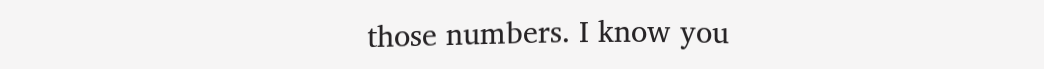those numbers. I know you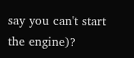say you can't start the engine)?